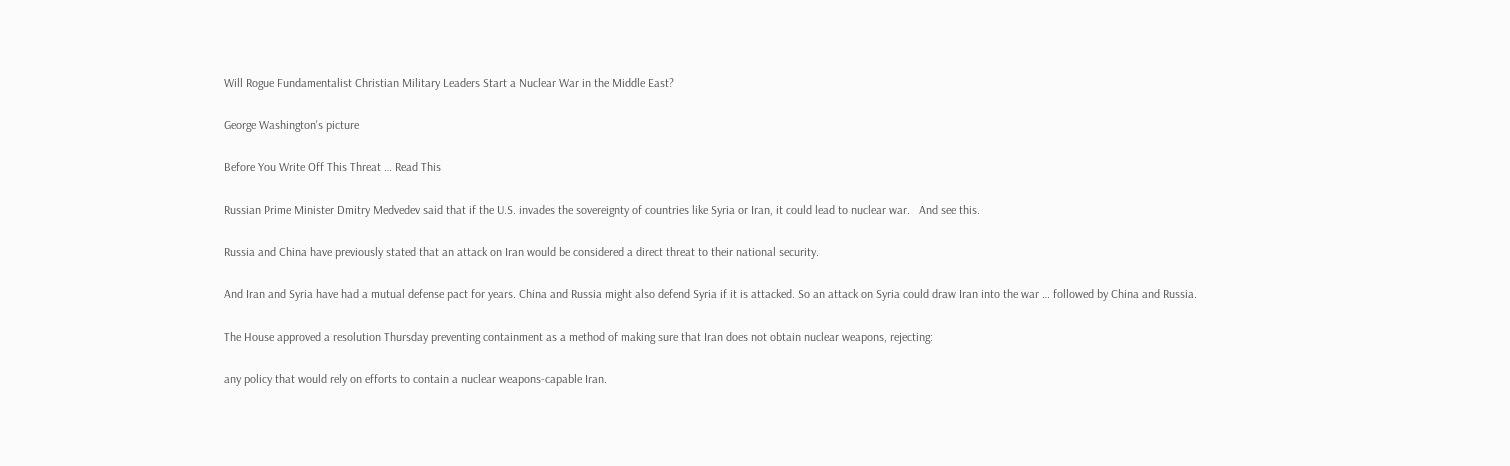Will Rogue Fundamentalist Christian Military Leaders Start a Nuclear War in the Middle East?

George Washington's picture

Before You Write Off This Threat … Read This

Russian Prime Minister Dmitry Medvedev said that if the U.S. invades the sovereignty of countries like Syria or Iran, it could lead to nuclear war.   And see this.

Russia and China have previously stated that an attack on Iran would be considered a direct threat to their national security.

And Iran and Syria have had a mutual defense pact for years. China and Russia might also defend Syria if it is attacked. So an attack on Syria could draw Iran into the war … followed by China and Russia.

The House approved a resolution Thursday preventing containment as a method of making sure that Iran does not obtain nuclear weapons, rejecting:

any policy that would rely on efforts to contain a nuclear weapons-capable Iran.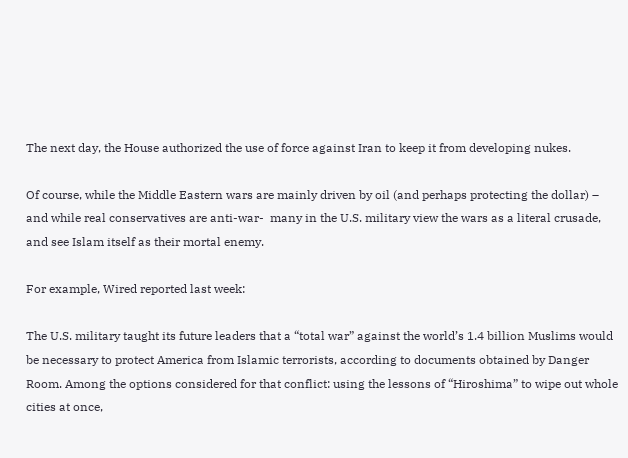The next day, the House authorized the use of force against Iran to keep it from developing nukes.

Of course, while the Middle Eastern wars are mainly driven by oil (and perhaps protecting the dollar) – and while real conservatives are anti-war-  many in the U.S. military view the wars as a literal crusade, and see Islam itself as their mortal enemy.

For example, Wired reported last week:

The U.S. military taught its future leaders that a “total war” against the world’s 1.4 billion Muslims would be necessary to protect America from Islamic terrorists, according to documents obtained by Danger Room. Among the options considered for that conflict: using the lessons of “Hiroshima” to wipe out whole cities at once,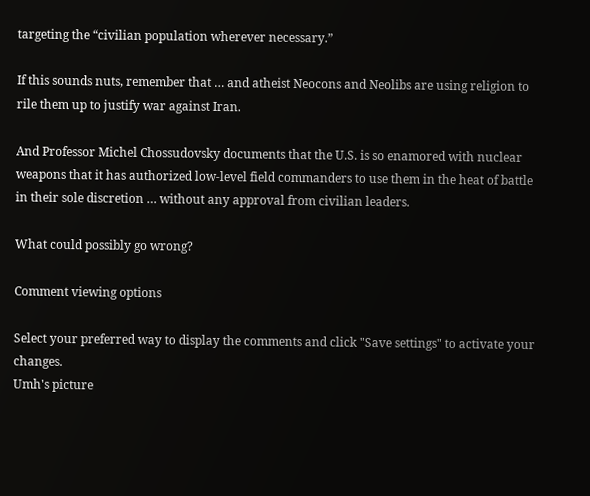targeting the “civilian population wherever necessary.”

If this sounds nuts, remember that … and atheist Neocons and Neolibs are using religion to rile them up to justify war against Iran.

And Professor Michel Chossudovsky documents that the U.S. is so enamored with nuclear weapons that it has authorized low-level field commanders to use them in the heat of battle in their sole discretion … without any approval from civilian leaders.

What could possibly go wrong?

Comment viewing options

Select your preferred way to display the comments and click "Save settings" to activate your changes.
Umh's picture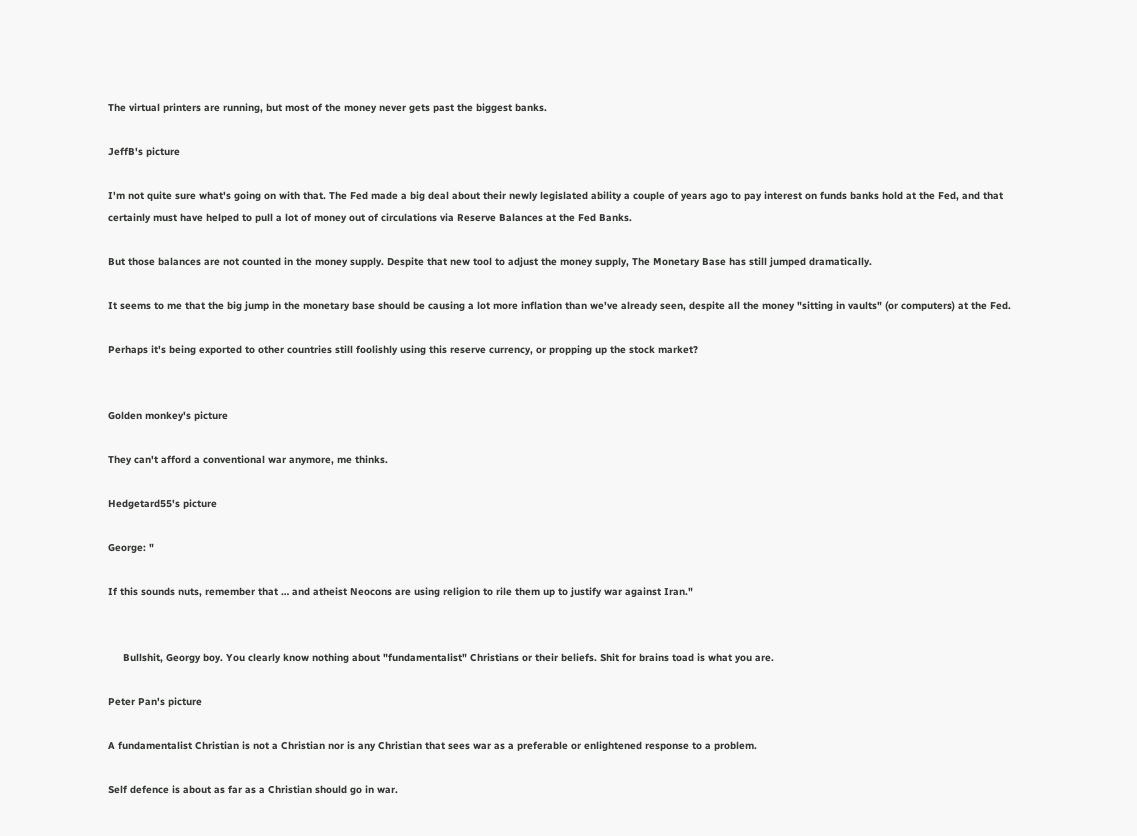The virtual printers are running, but most of the money never gets past the biggest banks.

JeffB's picture

I'm not quite sure what's going on with that. The Fed made a big deal about their newly legislated ability a couple of years ago to pay interest on funds banks hold at the Fed, and that certainly must have helped to pull a lot of money out of circulations via Reserve Balances at the Fed Banks.

But those balances are not counted in the money supply. Despite that new tool to adjust the money supply, The Monetary Base has still jumped dramatically.

It seems to me that the big jump in the monetary base should be causing a lot more inflation than we've already seen, despite all the money "sitting in vaults" (or computers) at the Fed.

Perhaps it's being exported to other countries still foolishly using this reserve currency, or propping up the stock market?


Golden monkey's picture

They can't afford a conventional war anymore, me thinks.

Hedgetard55's picture

George: "

If this sounds nuts, remember that … and atheist Neocons are using religion to rile them up to justify war against Iran."


     Bullshit, Georgy boy. You clearly know nothing about "fundamentalist" Christians or their beliefs. Shit for brains toad is what you are.

Peter Pan's picture

A fundamentalist Christian is not a Christian nor is any Christian that sees war as a preferable or enlightened response to a problem.

Self defence is about as far as a Christian should go in war.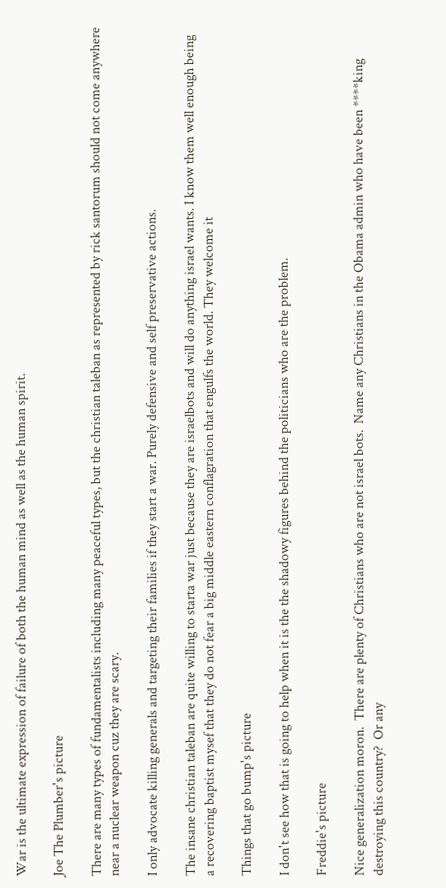War is the ultimate expression of failure of both the human mind as well as the human spirit.

Joe The Plumber's picture

There are many types of fundamentalists including many peaceful types, but the christian taleban as represented by rick santorum should not come anywhere near a nuclear weapon cuz they are scary.

I only advocate killing generals and targeting their families if they start a war. Purely defensive and self preservative actions.

The insane christian taleban are quite willing to starta war just because they are israelbots and will do anything israel wants. I know them well enough being a recovering baptist mysef that they do not fear a big middle eastern conflagration that engulfs the world. They welcome it

Things that go bump's picture

I don't see how that is going to help when it is the the shadowy figures behind the politicians who are the problem.

Freddie's picture

Nice generalization moron.  There are plenty of Christians who are not israel bots.  Name any Christians in the Obama admin who have been ****king destroying this country?  Or any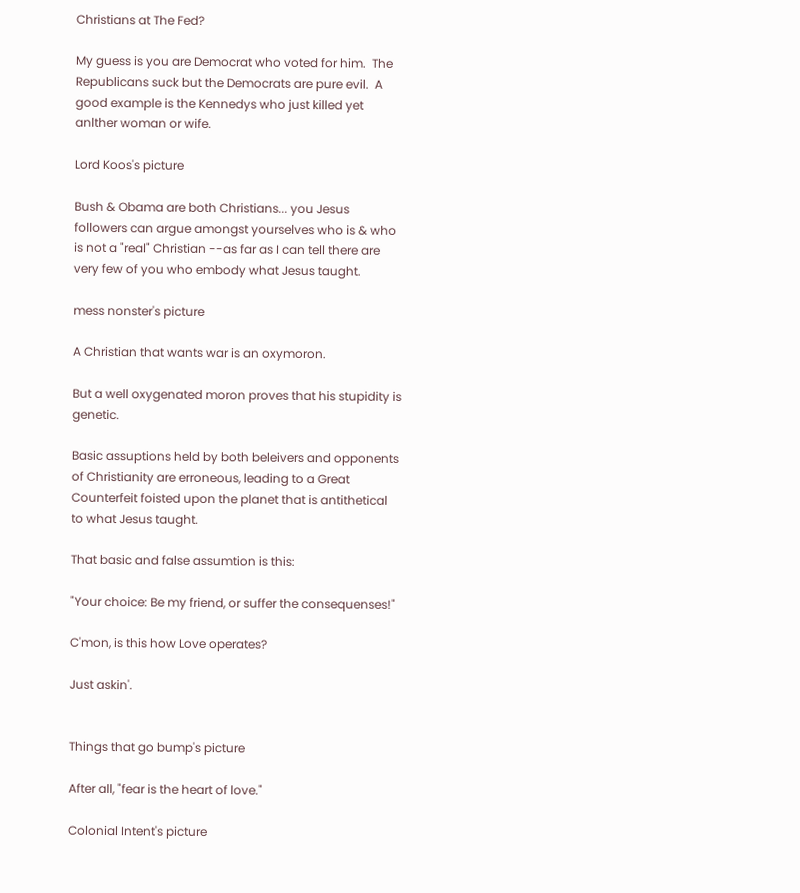Christians at The Fed?

My guess is you are Democrat who voted for him.  The Republicans suck but the Democrats are pure evil.  A good example is the Kennedys who just killed yet anlther woman or wife.

Lord Koos's picture

Bush & Obama are both Christians... you Jesus followers can argue amongst yourselves who is & who is not a "real" Christian --as far as I can tell there are very few of you who embody what Jesus taught.

mess nonster's picture

A Christian that wants war is an oxymoron.

But a well oxygenated moron proves that his stupidity is genetic.

Basic assuptions held by both beleivers and opponents of Christianity are erroneous, leading to a Great Counterfeit foisted upon the planet that is antithetical to what Jesus taught.

That basic and false assumtion is this:

"Your choice: Be my friend, or suffer the consequenses!"

C'mon, is this how Love operates?

Just askin'.


Things that go bump's picture

After all, "fear is the heart of love."

Colonial Intent's picture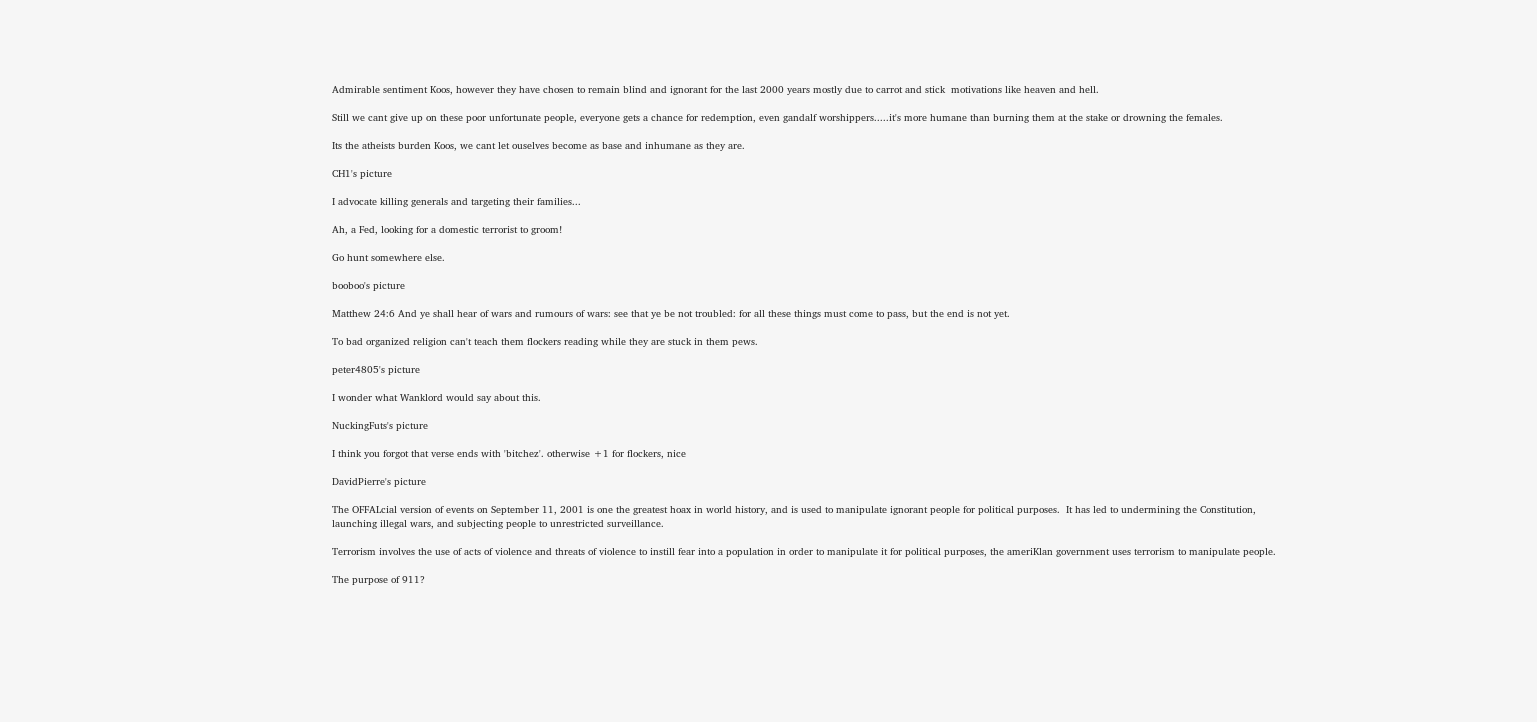Admirable sentiment Koos, however they have chosen to remain blind and ignorant for the last 2000 years mostly due to carrot and stick  motivations like heaven and hell.

Still we cant give up on these poor unfortunate people, everyone gets a chance for redemption, even gandalf worshippers.....it's more humane than burning them at the stake or drowning the females.

Its the atheists burden Koos, we cant let ouselves become as base and inhumane as they are.

CH1's picture

I advocate killing generals and targeting their families...

Ah, a Fed, looking for a domestic terrorist to groom!

Go hunt somewhere else.

booboo's picture

Matthew 24:6 And ye shall hear of wars and rumours of wars: see that ye be not troubled: for all these things must come to pass, but the end is not yet.

To bad organized religion can't teach them flockers reading while they are stuck in them pews.

peter4805's picture

I wonder what Wanklord would say about this.

NuckingFuts's picture

I think you forgot that verse ends with 'bitchez'. otherwise +1 for flockers, nice

DavidPierre's picture

The OFFALcial version of events on September 11, 2001 is one the greatest hoax in world history, and is used to manipulate ignorant people for political purposes.  It has led to undermining the Constitution, launching illegal wars, and subjecting people to unrestricted surveillance.

Terrorism involves the use of acts of violence and threats of violence to instill fear into a population in order to manipulate it for political purposes, the ameriKlan government uses terrorism to manipulate people.

The purpose of 911?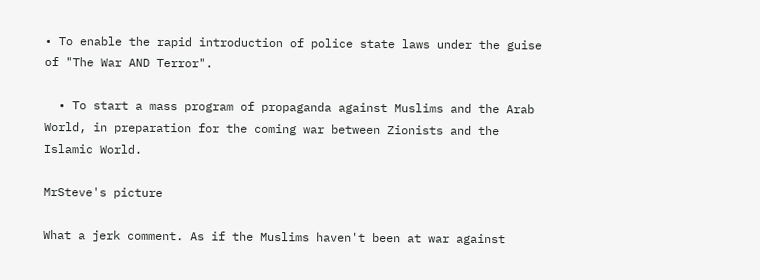• To enable the rapid introduction of police state laws under the guise of "The War AND Terror".

  • To start a mass program of propaganda against Muslims and the Arab World, in preparation for the coming war between Zionists and the Islamic World.

MrSteve's picture

What a jerk comment. As if the Muslims haven't been at war against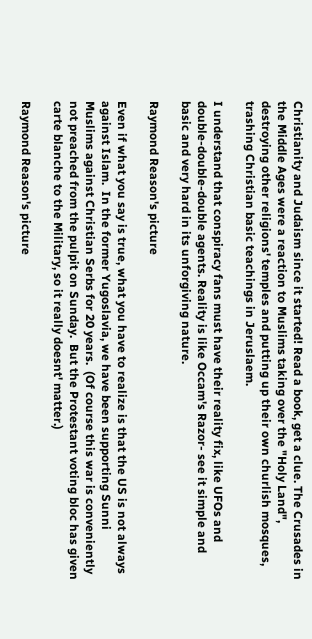Christianity and Judaism since it started! Read a book, get a clue. The Crusades in the Middle Ages were a reaction to Muslims taking over the "Holy Land", destroying other religions' temples and putting up their own churlish mosques, trashing Christian basic teachings in Jeruslaem.

I understand that conspiracy fans must have their reality fix, like UFOs and double-double-double agents. Reality is like Occam's Razor- see it simple and basic and very hard in its unforgiving nature.

Raymond Reason's picture

Even if what you say is true, what you have to realize is that the US is not always against Islam.  In the former Yugoslavia, we have been supporting Sunni Muslims against Christian Serbs for 20 years.  (Of course this war is conveniently not preached from the pulpit on Sunday.  But the Protestant voting bloc has given carte blanche to the Military, so it really doesnt' matter.)

Raymond Reason's picture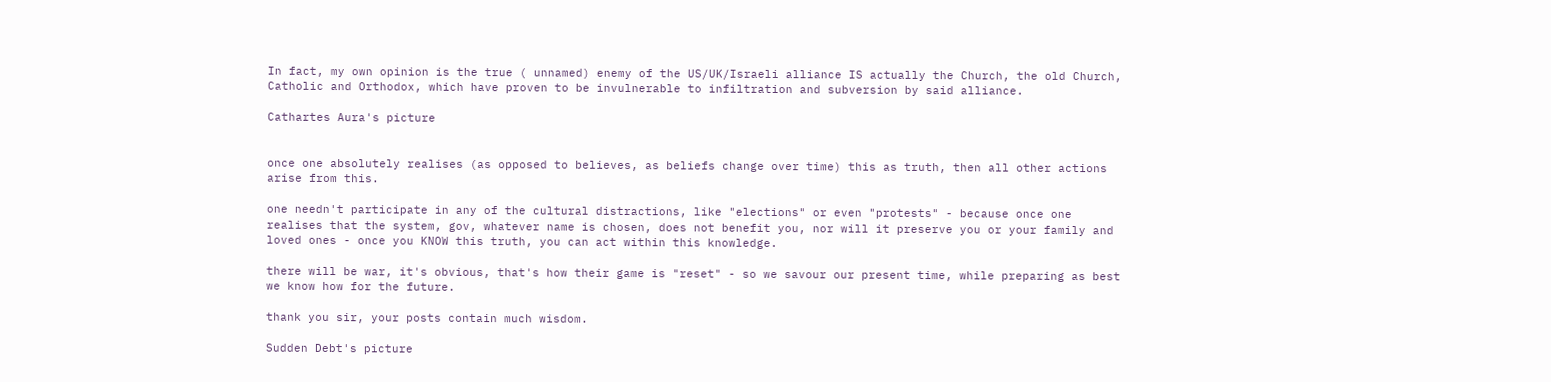In fact, my own opinion is the true ( unnamed) enemy of the US/UK/Israeli alliance IS actually the Church, the old Church, Catholic and Orthodox, which have proven to be invulnerable to infiltration and subversion by said alliance.

Cathartes Aura's picture


once one absolutely realises (as opposed to believes, as beliefs change over time) this as truth, then all other actions arise from this.

one needn't participate in any of the cultural distractions, like "elections" or even "protests" - because once one realises that the system, gov, whatever name is chosen, does not benefit you, nor will it preserve you or your family and loved ones - once you KNOW this truth, you can act within this knowledge.

there will be war, it's obvious, that's how their game is "reset" - so we savour our present time, while preparing as best we know how for the future.

thank you sir, your posts contain much wisdom.

Sudden Debt's picture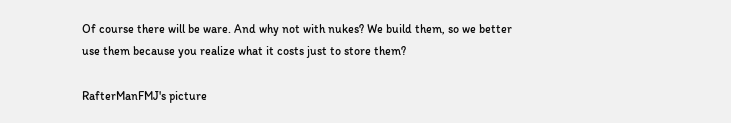Of course there will be ware. And why not with nukes? We build them, so we better use them because you realize what it costs just to store them?

RafterManFMJ's picture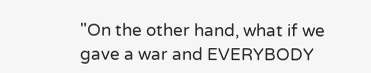"On the other hand, what if we gave a war and EVERYBODY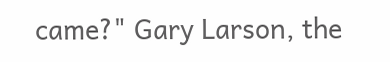came?" Gary Larson, the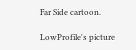Far Side cartoon.

LowProfile's picture